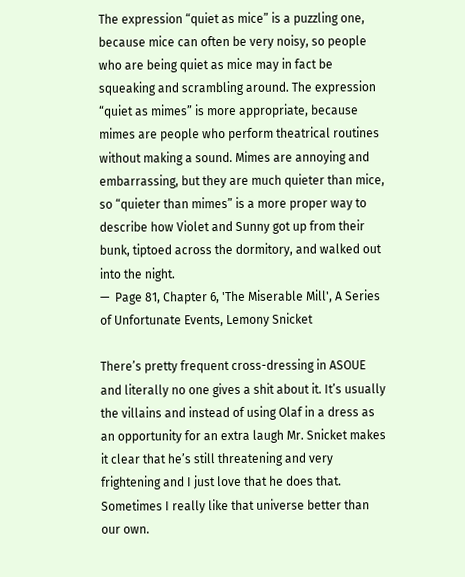The expression “quiet as mice” is a puzzling one, because mice can often be very noisy, so people who are being quiet as mice may in fact be squeaking and scrambling around. The expression “quiet as mimes” is more appropriate, because mimes are people who perform theatrical routines without making a sound. Mimes are annoying and embarrassing, but they are much quieter than mice, so “quieter than mimes” is a more proper way to describe how Violet and Sunny got up from their bunk, tiptoed across the dormitory, and walked out into the night.
—  Page 81, Chapter 6, 'The Miserable Mill', A Series of Unfortunate Events, Lemony Snicket

There’s pretty frequent cross-dressing in ASOUE and literally no one gives a shit about it. It’s usually the villains and instead of using Olaf in a dress as an opportunity for an extra laugh Mr. Snicket makes it clear that he’s still threatening and very frightening and I just love that he does that. Sometimes I really like that universe better than our own.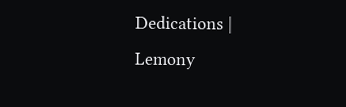Dedications | Lemony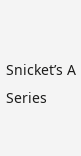Snicket’s A Series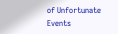of Unfortunate Events